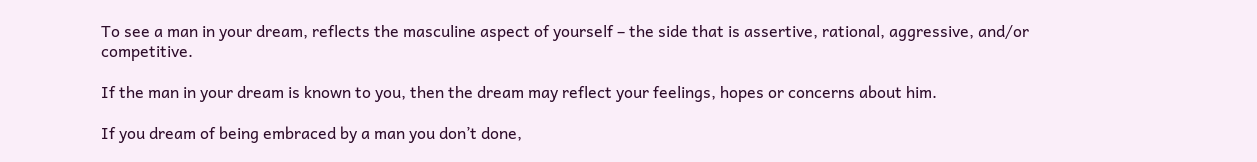To see a man in your dream, reflects the masculine aspect of yourself – the side that is assertive, rational, aggressive, and/or competitive.

If the man in your dream is known to you, then the dream may reflect your feelings, hopes or concerns about him.

If you dream of being embraced by a man you don’t done,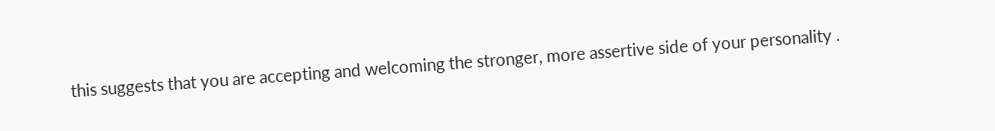this suggests that you are accepting and welcoming the stronger, more assertive side of your personality .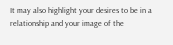It may also highlight your desires to be in a relationship and your image of the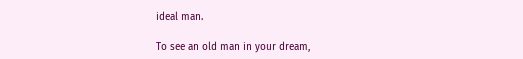ideal man.

To see an old man in your dream,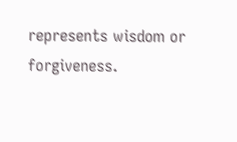represents wisdom or forgiveness.